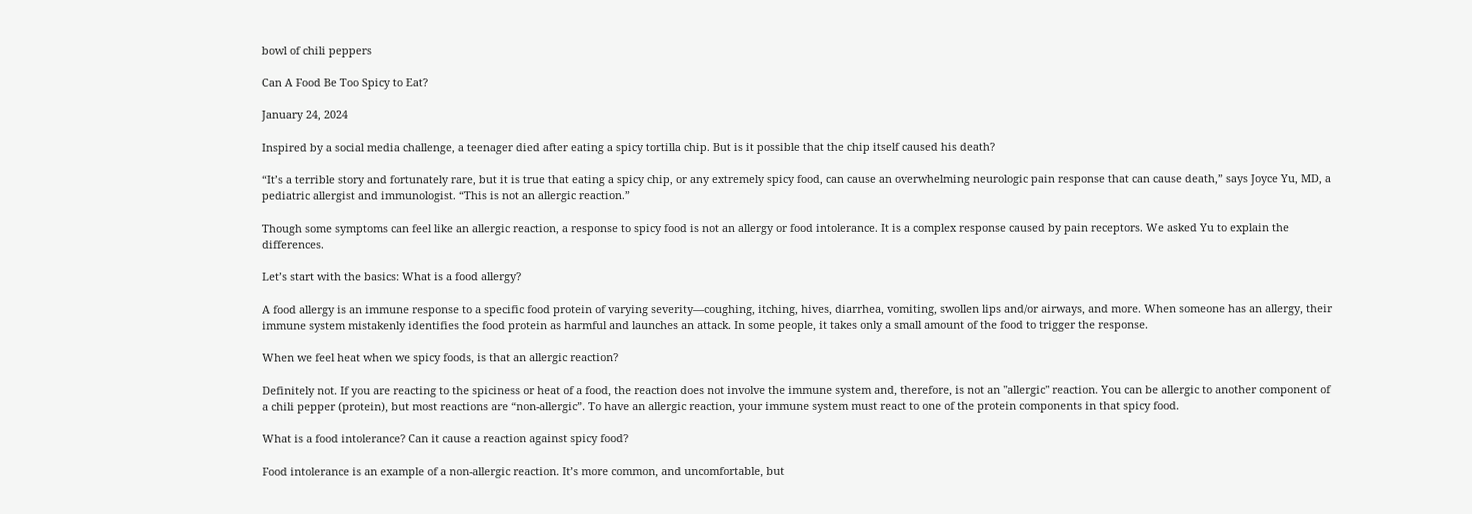bowl of chili peppers

Can A Food Be Too Spicy to Eat?

January 24, 2024

Inspired by a social media challenge, a teenager died after eating a spicy tortilla chip. But is it possible that the chip itself caused his death?

“It’s a terrible story and fortunately rare, but it is true that eating a spicy chip, or any extremely spicy food, can cause an overwhelming neurologic pain response that can cause death,” says Joyce Yu, MD, a pediatric allergist and immunologist. “This is not an allergic reaction.”

Though some symptoms can feel like an allergic reaction, a response to spicy food is not an allergy or food intolerance. It is a complex response caused by pain receptors. We asked Yu to explain the differences.

Let’s start with the basics: What is a food allergy?

A food allergy is an immune response to a specific food protein of varying severity—coughing, itching, hives, diarrhea, vomiting, swollen lips and/or airways, and more. When someone has an allergy, their immune system mistakenly identifies the food protein as harmful and launches an attack. In some people, it takes only a small amount of the food to trigger the response.

When we feel heat when we spicy foods, is that an allergic reaction?

Definitely not. If you are reacting to the spiciness or heat of a food, the reaction does not involve the immune system and, therefore, is not an "allergic" reaction. You can be allergic to another component of a chili pepper (protein), but most reactions are “non-allergic”. To have an allergic reaction, your immune system must react to one of the protein components in that spicy food.

What is a food intolerance? Can it cause a reaction against spicy food?

Food intolerance is an example of a non-allergic reaction. It’s more common, and uncomfortable, but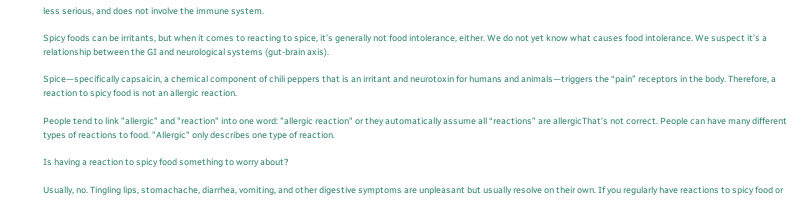less serious, and does not involve the immune system.

Spicy foods can be irritants, but when it comes to reacting to spice, it’s generally not food intolerance, either. We do not yet know what causes food intolerance. We suspect it’s a relationship between the GI and neurological systems (gut-brain axis).

Spice—specifically capsaicin, a chemical component of chili peppers that is an irritant and neurotoxin for humans and animals—triggers the “pain” receptors in the body. Therefore, a reaction to spicy food is not an allergic reaction.

People tend to link "allergic" and "reaction" into one word: "allergic reaction" or they automatically assume all “reactions” are allergicThat’s not correct. People can have many different types of reactions to food. "Allergic" only describes one type of reaction.

Is having a reaction to spicy food something to worry about?

Usually, no. Tingling lips, stomachache, diarrhea, vomiting, and other digestive symptoms are unpleasant but usually resolve on their own. If you regularly have reactions to spicy food or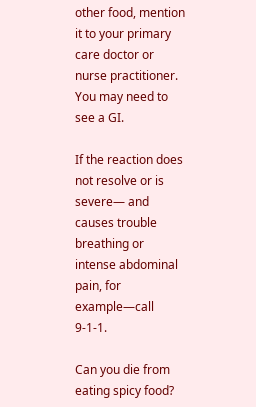other food, mention it to your primary care doctor or nurse practitioner. You may need to see a GI.

If the reaction does not resolve or is severe— and causes trouble breathing or intense abdominal pain, for example—call 9-1-1.

Can you die from eating spicy food?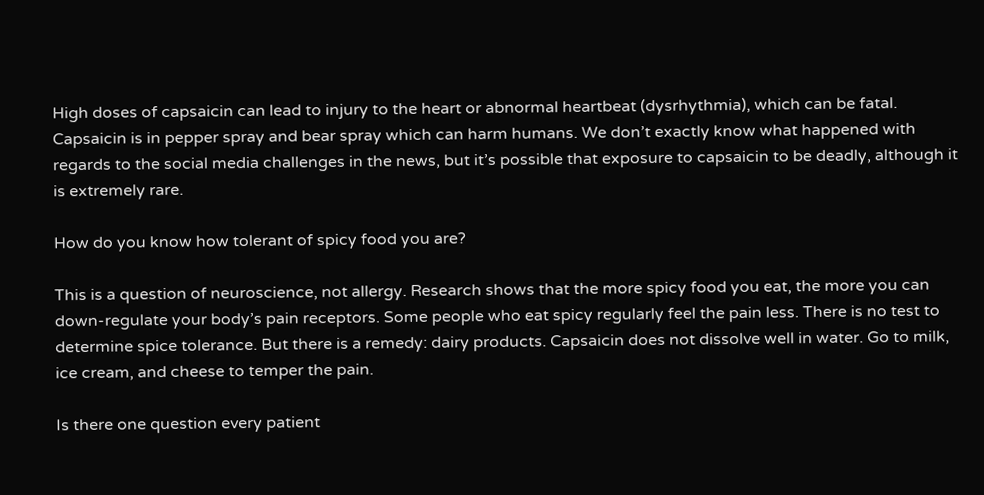High doses of capsaicin can lead to injury to the heart or abnormal heartbeat (dysrhythmia), which can be fatal. Capsaicin is in pepper spray and bear spray which can harm humans. We don’t exactly know what happened with regards to the social media challenges in the news, but it’s possible that exposure to capsaicin to be deadly, although it is extremely rare.

How do you know how tolerant of spicy food you are?

This is a question of neuroscience, not allergy. Research shows that the more spicy food you eat, the more you can down-regulate your body’s pain receptors. Some people who eat spicy regularly feel the pain less. There is no test to determine spice tolerance. But there is a remedy: dairy products. Capsaicin does not dissolve well in water. Go to milk, ice cream, and cheese to temper the pain.

Is there one question every patient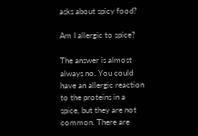asks about spicy food?

Am I allergic to spice?

The answer is almost always no. You could have an allergic reaction to the proteins in a spice, but they are not common. There are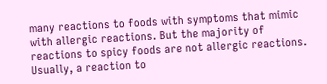many reactions to foods with symptoms that mimic with allergic reactions. But the majority of reactions to spicy foods are not allergic reactions. Usually, a reaction to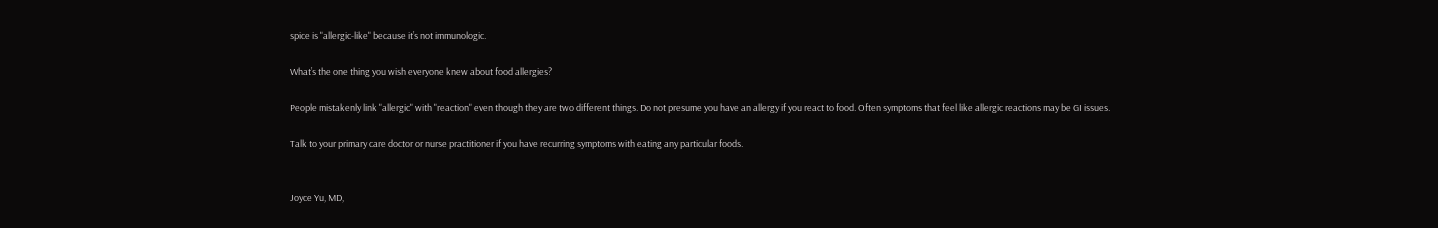spice is "allergic-like" because it’s not immunologic.

What’s the one thing you wish everyone knew about food allergies?

People mistakenly link "allergic" with "reaction" even though they are two different things. Do not presume you have an allergy if you react to food. Often symptoms that feel like allergic reactions may be GI issues.

Talk to your primary care doctor or nurse practitioner if you have recurring symptoms with eating any particular foods.


Joyce Yu, MD,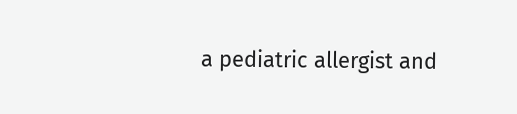a pediatric allergist and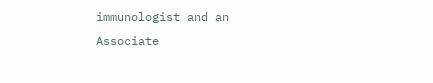immunologist and an Associate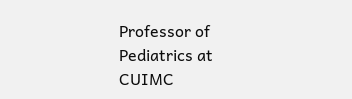Professor of Pediatrics at CUIMC